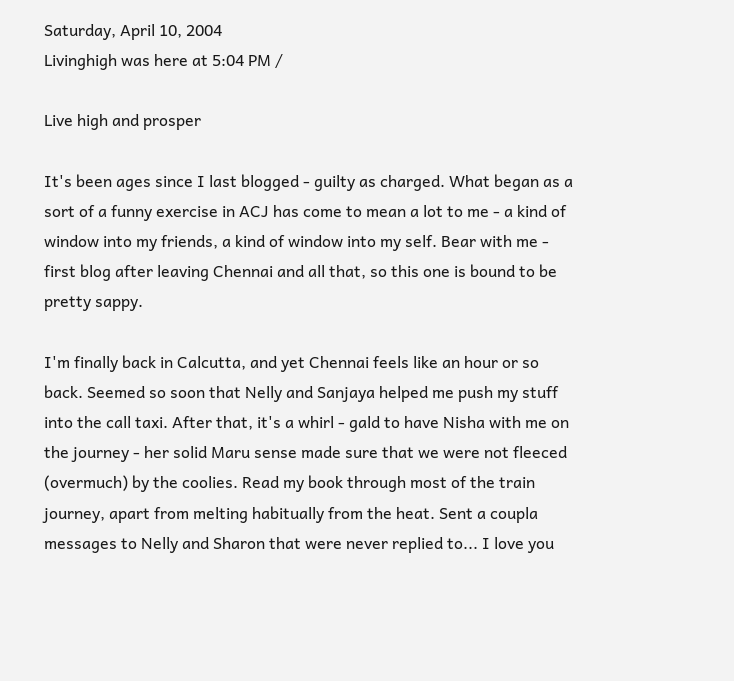Saturday, April 10, 2004
Livinghigh was here at 5:04 PM /

Live high and prosper

It's been ages since I last blogged - guilty as charged. What began as a sort of a funny exercise in ACJ has come to mean a lot to me - a kind of window into my friends, a kind of window into my self. Bear with me - first blog after leaving Chennai and all that, so this one is bound to be pretty sappy.

I'm finally back in Calcutta, and yet Chennai feels like an hour or so back. Seemed so soon that Nelly and Sanjaya helped me push my stuff into the call taxi. After that, it's a whirl - gald to have Nisha with me on the journey - her solid Maru sense made sure that we were not fleeced (overmuch) by the coolies. Read my book through most of the train journey, apart from melting habitually from the heat. Sent a coupla messages to Nelly and Sharon that were never replied to... I love you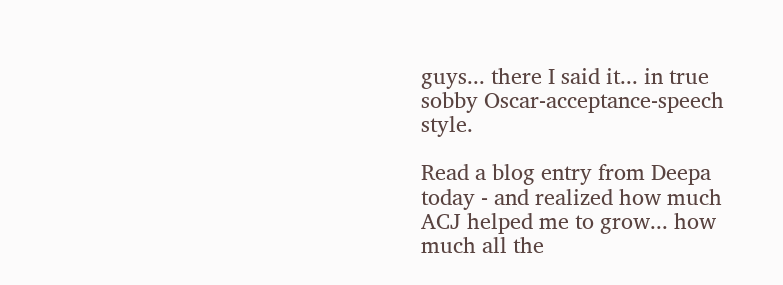guys... there I said it... in true sobby Oscar-acceptance-speech style.

Read a blog entry from Deepa today - and realized how much ACJ helped me to grow... how much all the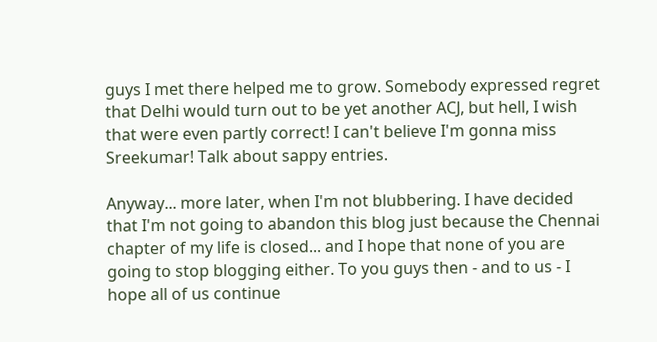guys I met there helped me to grow. Somebody expressed regret that Delhi would turn out to be yet another ACJ, but hell, I wish that were even partly correct! I can't believe I'm gonna miss Sreekumar! Talk about sappy entries.

Anyway... more later, when I'm not blubbering. I have decided that I'm not going to abandon this blog just because the Chennai chapter of my life is closed... and I hope that none of you are going to stop blogging either. To you guys then - and to us - I hope all of us continue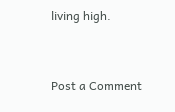living high.


Post a Comment